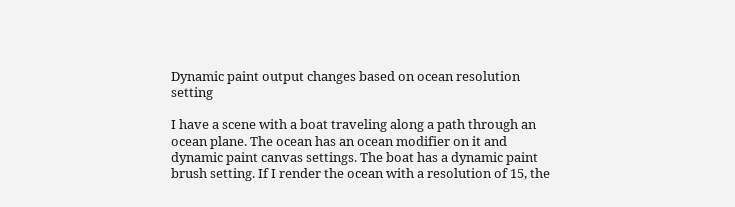Dynamic paint output changes based on ocean resolution setting

I have a scene with a boat traveling along a path through an ocean plane. The ocean has an ocean modifier on it and dynamic paint canvas settings. The boat has a dynamic paint brush setting. If I render the ocean with a resolution of 15, the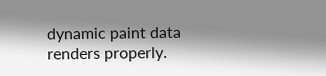dynamic paint data renders properly.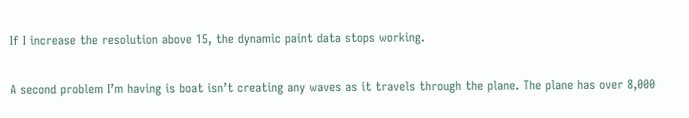If I increase the resolution above 15, the dynamic paint data stops working.

A second problem I’m having is boat isn’t creating any waves as it travels through the plane. The plane has over 8,000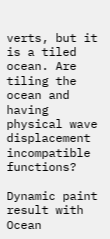verts, but it is a tiled ocean. Are tiling the ocean and having physical wave displacement incompatible functions?

Dynamic paint result with Ocean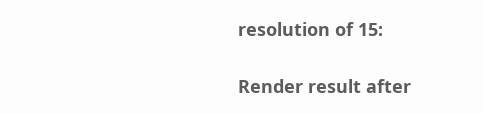resolution of 15:

Render result after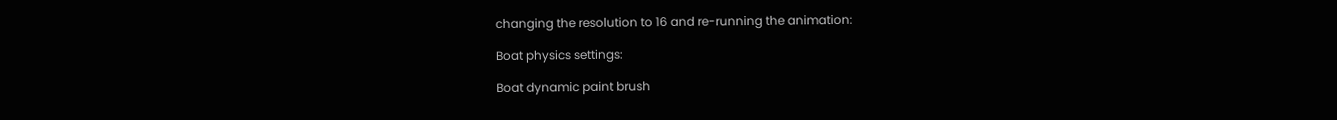changing the resolution to 16 and re-running the animation:

Boat physics settings:

Boat dynamic paint brush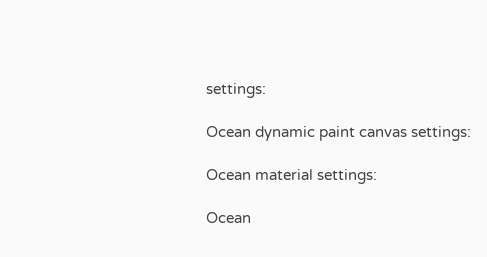settings:

Ocean dynamic paint canvas settings:

Ocean material settings:

Ocean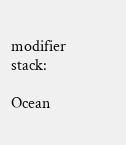modifier stack:

Ocean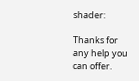shader:

Thanks for any help you can offer.